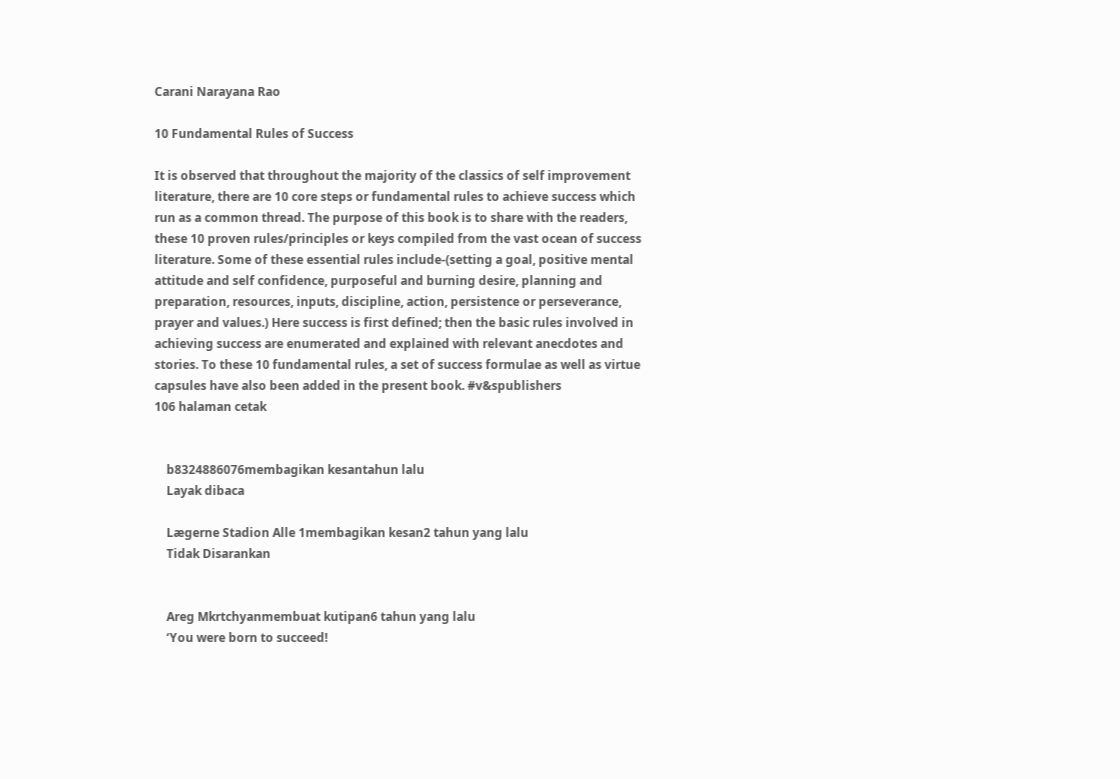Carani Narayana Rao

10 Fundamental Rules of Success

It is observed that throughout the majority of the classics of self improvement literature, there are 10 core steps or fundamental rules to achieve success which run as a common thread. The purpose of this book is to share with the readers, these 10 proven rules/principles or keys compiled from the vast ocean of success literature. Some of these essential rules include-(setting a goal, positive mental attitude and self confidence, purposeful and burning desire, planning and preparation, resources, inputs, discipline, action, persistence or perseverance, prayer and values.) Here success is first defined; then the basic rules involved in achieving success are enumerated and explained with relevant anecdotes and stories. To these 10 fundamental rules, a set of success formulae as well as virtue capsules have also been added in the present book. #v&spublishers
106 halaman cetak


    b8324886076membagikan kesantahun lalu
    Layak dibaca

    Lægerne Stadion Alle 1membagikan kesan2 tahun yang lalu
    Tidak Disarankan


    Areg Mkrtchyanmembuat kutipan6 tahun yang lalu
    ‘You were born to succeed!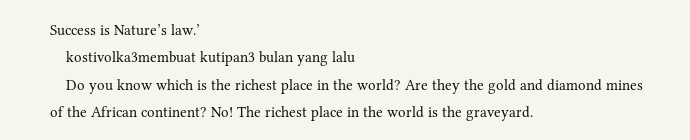Success is Nature’s law.’
    kostivolka3membuat kutipan3 bulan yang lalu
    Do you know which is the richest place in the world? Are they the gold and diamond mines of the African continent? No! The richest place in the world is the graveyard.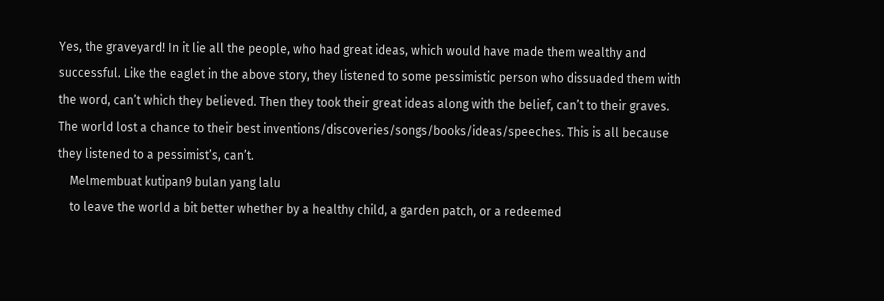Yes, the graveyard! In it lie all the people, who had great ideas, which would have made them wealthy and successful. Like the eaglet in the above story, they listened to some pessimistic person who dissuaded them with the word, can’t which they believed. Then they took their great ideas along with the belief, can’t to their graves. The world lost a chance to their best inventions/discoveries/songs/books/ideas/speeches. This is all because they listened to a pessimist’s, can’t.
    Melmembuat kutipan9 bulan yang lalu
    to leave the world a bit better whether by a healthy child, a garden patch, or a redeemed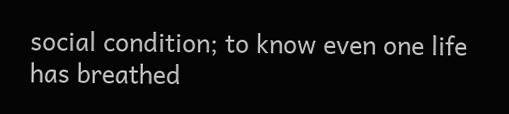social condition; to know even one life has breathed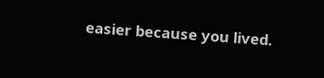easier because you lived.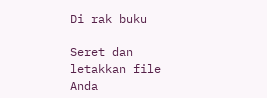Di rak buku

Seret dan letakkan file Anda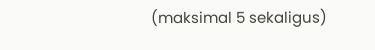(maksimal 5 sekaligus)